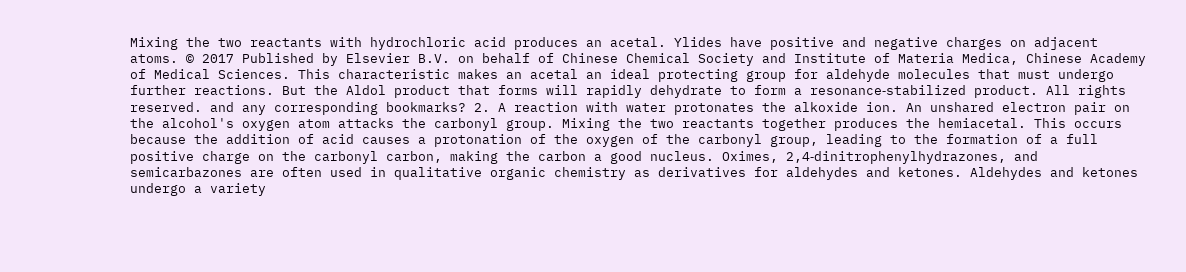Mixing the two reactants with hydrochloric acid produces an acetal. Ylides have positive and negative charges on adjacent atoms. © 2017 Published by Elsevier B.V. on behalf of Chinese Chemical Society and Institute of Materia Medica, Chinese Academy of Medical Sciences. This characteristic makes an acetal an ideal protecting group for aldehyde molecules that must undergo further reactions. But the Aldol product that forms will rapidly dehydrate to form a resonance‐stabilized product. All rights reserved. and any corresponding bookmarks? 2. A reaction with water protonates the alkoxide ion. An unshared electron pair on the alcohol's oxygen atom attacks the carbonyl group. Mixing the two reactants together produces the hemiacetal. This occurs because the addition of acid causes a protonation of the oxygen of the carbonyl group, leading to the formation of a full positive charge on the carbonyl carbon, making the carbon a good nucleus. Oximes, 2,4‐dinitrophenylhydrazones, and semicarbazones are often used in qualitative organic chemistry as derivatives for aldehydes and ketones. Aldehydes and ketones undergo a variety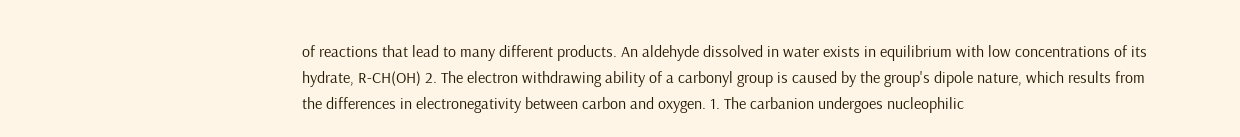of reactions that lead to many different products. An aldehyde dissolved in water exists in equilibrium with low concentrations of its hydrate, R-CH(OH) 2. The electron withdrawing ability of a carbonyl group is caused by the group's dipole nature, which results from the differences in electronegativity between carbon and oxygen. 1. The carbanion undergoes nucleophilic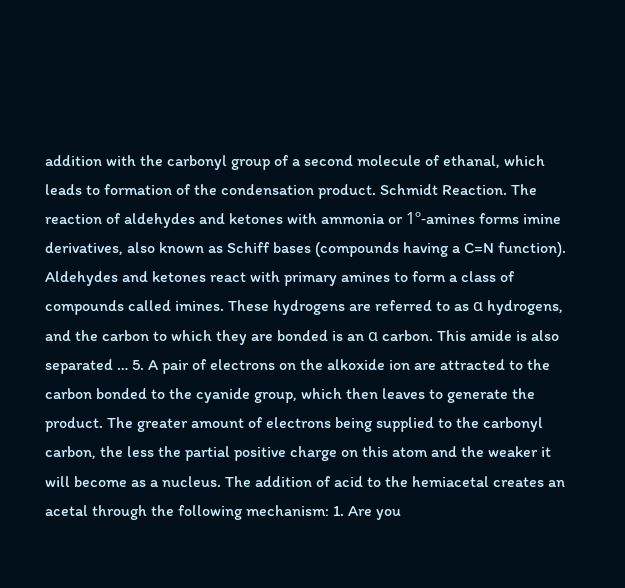addition with the carbonyl group of a second molecule of ethanal, which leads to formation of the condensation product. Schmidt Reaction. The reaction of aldehydes and ketones with ammonia or 1º-amines forms imine derivatives, also known as Schiff bases (compounds having a C=N function). Aldehydes and ketones react with primary amines to form a class of compounds called imines. These hydrogens are referred to as α hydrogens, and the carbon to which they are bonded is an α carbon. This amide is also separated … 5. A pair of electrons on the alkoxide ion are attracted to the carbon bonded to the cyanide group, which then leaves to generate the product. The greater amount of electrons being supplied to the carbonyl carbon, the less the partial positive charge on this atom and the weaker it will become as a nucleus. The addition of acid to the hemiacetal creates an acetal through the following mechanism: 1. Are you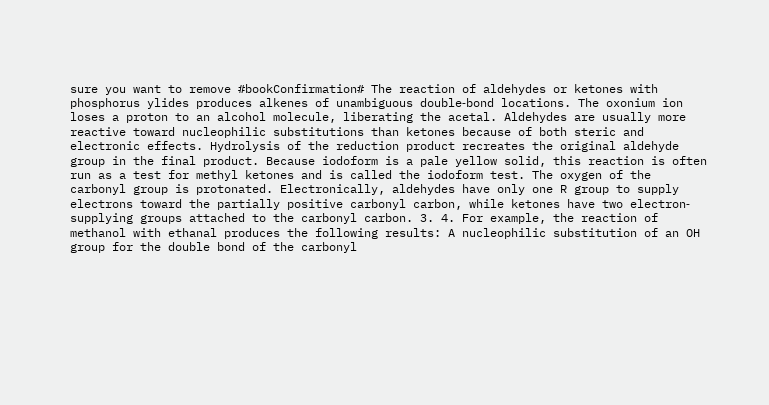sure you want to remove #bookConfirmation# The reaction of aldehydes or ketones with phosphorus ylides produces alkenes of unambiguous double‐bond locations. The oxonium ion loses a proton to an alcohol molecule, liberating the acetal. Aldehydes are usually more reactive toward nucleophilic substitutions than ketones because of both steric and electronic effects. Hydrolysis of the reduction product recreates the original aldehyde group in the final product. Because iodoform is a pale yellow solid, this reaction is often run as a test for methyl ketones and is called the iodoform test. The oxygen of the carbonyl group is protonated. Electronically, aldehydes have only one R group to supply electrons toward the partially positive carbonyl carbon, while ketones have two electron‐supplying groups attached to the carbonyl carbon. 3. 4. For example, the reaction of methanol with ethanal produces the following results: A nucleophilic substitution of an OH group for the double bond of the carbonyl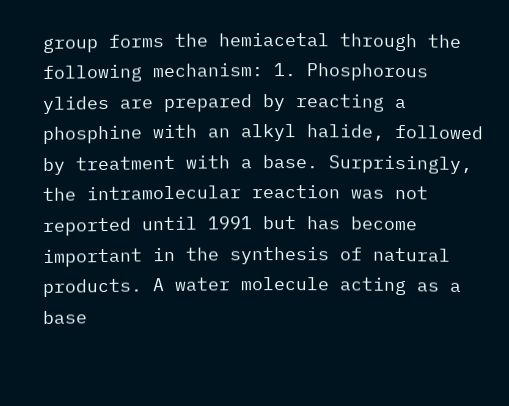group forms the hemiacetal through the following mechanism: 1. Phosphorous ylides are prepared by reacting a phosphine with an alkyl halide, followed by treatment with a base. Surprisingly, the intramolecular reaction was not reported until 1991 but has become important in the synthesis of natural products. A water molecule acting as a base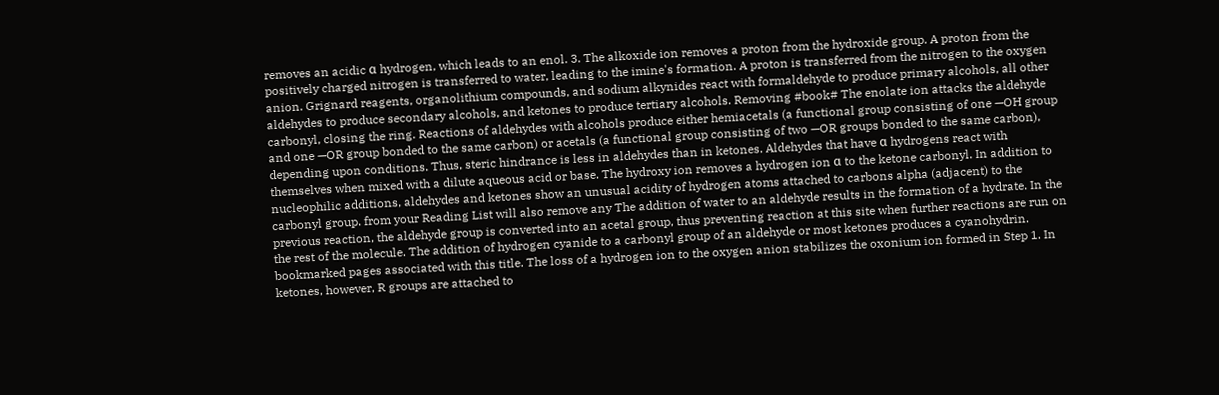removes an acidic α hydrogen, which leads to an enol. 3. The alkoxide ion removes a proton from the hydroxide group. A proton from the positively charged nitrogen is transferred to water, leading to the imine's formation. A proton is transferred from the nitrogen to the oxygen anion. Grignard reagents, organolithium compounds, and sodium alkynides react with formaldehyde to produce primary alcohols, all other aldehydes to produce secondary alcohols, and ketones to produce tertiary alcohols. Removing #book# The enolate ion attacks the aldehyde carbonyl, closing the ring. Reactions of aldehydes with alcohols produce either hemiacetals (a functional group consisting of one —OH group and one —OR group bonded to the same carbon) or acetals (a functional group consisting of two —OR groups bonded to the same carbon), depending upon conditions. Thus, steric hindrance is less in aldehydes than in ketones. Aldehydes that have α hydrogens react with themselves when mixed with a dilute aqueous acid or base. The hydroxy ion removes a hydrogen ion α to the ketone carbonyl. In addition to nucleophilic additions, aldehydes and ketones show an unusual acidity of hydrogen atoms attached to carbons alpha (adjacent) to the carbonyl group. from your Reading List will also remove any The addition of water to an aldehyde results in the formation of a hydrate. In the previous reaction, the aldehyde group is converted into an acetal group, thus preventing reaction at this site when further reactions are run on the rest of the molecule. The addition of hydrogen cyanide to a carbonyl group of an aldehyde or most ketones produces a cyanohydrin. bookmarked pages associated with this title. The loss of a hydrogen ion to the oxygen anion stabilizes the oxonium ion formed in Step 1. In ketones, however, R groups are attached to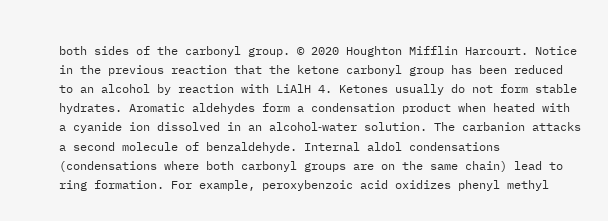both sides of the carbonyl group. © 2020 Houghton Mifflin Harcourt. Notice in the previous reaction that the ketone carbonyl group has been reduced to an alcohol by reaction with LiAlH 4. Ketones usually do not form stable hydrates. Aromatic aldehydes form a condensation product when heated with a cyanide ion dissolved in an alcohol‐water solution. The carbanion attacks a second molecule of benzaldehyde. Internal aldol condensations (condensations where both carbonyl groups are on the same chain) lead to ring formation. For example, peroxybenzoic acid oxidizes phenyl methyl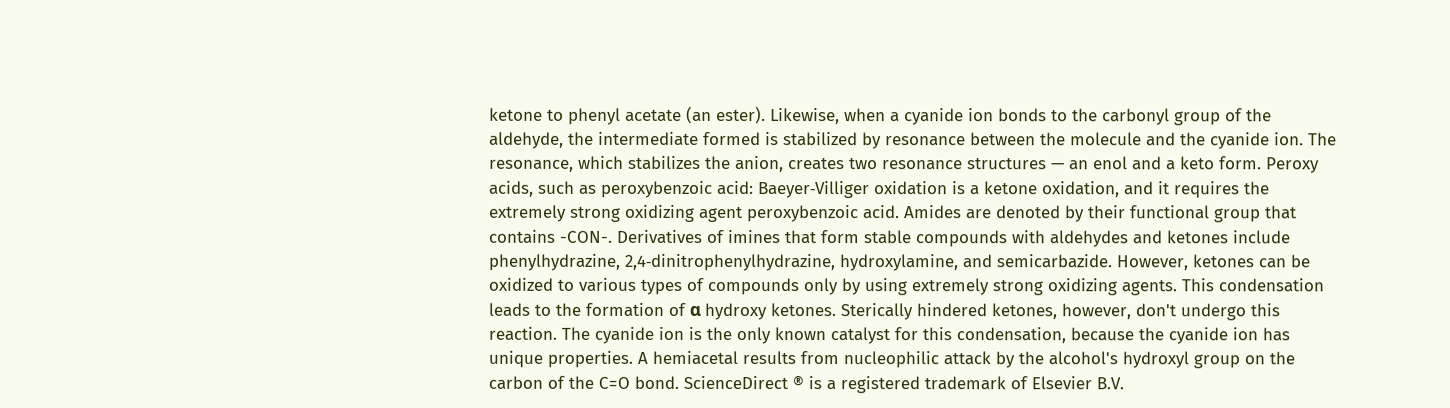ketone to phenyl acetate (an ester). Likewise, when a cyanide ion bonds to the carbonyl group of the aldehyde, the intermediate formed is stabilized by resonance between the molecule and the cyanide ion. The resonance, which stabilizes the anion, creates two resonance structures — an enol and a keto form. Peroxy acids, such as peroxybenzoic acid: Baeyer‐Villiger oxidation is a ketone oxidation, and it requires the extremely strong oxidizing agent peroxybenzoic acid. Amides are denoted by their functional group that contains -CON-. Derivatives of imines that form stable compounds with aldehydes and ketones include phenylhydrazine, 2,4‐dinitrophenylhydrazine, hydroxylamine, and semicarbazide. However, ketones can be oxidized to various types of compounds only by using extremely strong oxidizing agents. This condensation leads to the formation of α hydroxy ketones. Sterically hindered ketones, however, don't undergo this reaction. The cyanide ion is the only known catalyst for this condensation, because the cyanide ion has unique properties. A hemiacetal results from nucleophilic attack by the alcohol's hydroxyl group on the carbon of the C=O bond. ScienceDirect ® is a registered trademark of Elsevier B.V.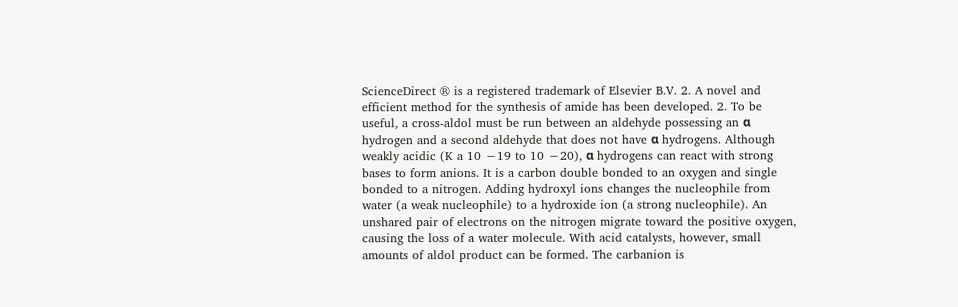ScienceDirect ® is a registered trademark of Elsevier B.V. 2. A novel and efficient method for the synthesis of amide has been developed. 2. To be useful, a cross‐aldol must be run between an aldehyde possessing an α hydrogen and a second aldehyde that does not have α hydrogens. Although weakly acidic (K a 10 −19 to 10 −20), α hydrogens can react with strong bases to form anions. It is a carbon double bonded to an oxygen and single bonded to a nitrogen. Adding hydroxyl ions changes the nucleophile from water (a weak nucleophile) to a hydroxide ion (a strong nucleophile). An unshared pair of electrons on the nitrogen migrate toward the positive oxygen, causing the loss of a water molecule. With acid catalysts, however, small amounts of aldol product can be formed. The carbanion is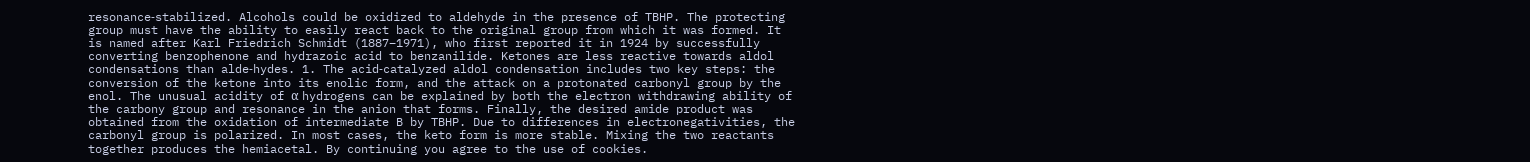resonance‐stabilized. Alcohols could be oxidized to aldehyde in the presence of TBHP. The protecting group must have the ability to easily react back to the original group from which it was formed. It is named after Karl Friedrich Schmidt (1887–1971), who first reported it in 1924 by successfully converting benzophenone and hydrazoic acid to benzanilide. Ketones are less reactive towards aldol condensations than alde‐hydes. 1. The acid‐catalyzed aldol condensation includes two key steps: the conversion of the ketone into its enolic form, and the attack on a protonated carbonyl group by the enol. The unusual acidity of α hydrogens can be explained by both the electron withdrawing ability of the carbony group and resonance in the anion that forms. Finally, the desired amide product was obtained from the oxidation of intermediate B by TBHP. Due to differences in electronegativities, the carbonyl group is polarized. In most cases, the keto form is more stable. Mixing the two reactants together produces the hemiacetal. By continuing you agree to the use of cookies.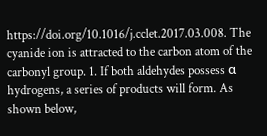https://doi.org/10.1016/j.cclet.2017.03.008. The cyanide ion is attracted to the carbon atom of the carbonyl group. 1. If both aldehydes possess α hydrogens, a series of products will form. As shown below,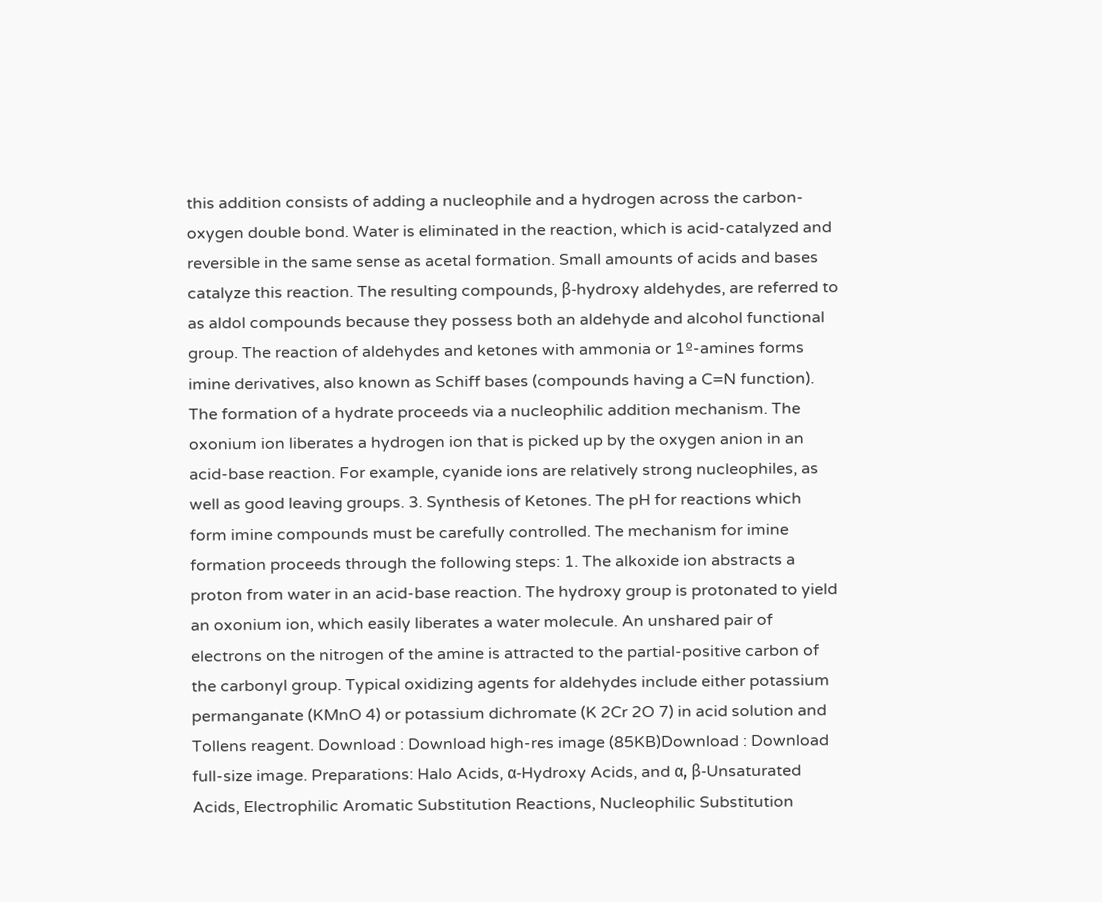this addition consists of adding a nucleophile and a hydrogen across the carbon‐oxygen double bond. Water is eliminated in the reaction, which is acid-catalyzed and reversible in the same sense as acetal formation. Small amounts of acids and bases catalyze this reaction. The resulting compounds, β‐hydroxy aldehydes, are referred to as aldol compounds because they possess both an aldehyde and alcohol functional group. The reaction of aldehydes and ketones with ammonia or 1º-amines forms imine derivatives, also known as Schiff bases (compounds having a C=N function). The formation of a hydrate proceeds via a nucleophilic addition mechanism. The oxonium ion liberates a hydrogen ion that is picked up by the oxygen anion in an acid‐base reaction. For example, cyanide ions are relatively strong nucleophiles, as well as good leaving groups. 3. Synthesis of Ketones. The pH for reactions which form imine compounds must be carefully controlled. The mechanism for imine formation proceeds through the following steps: 1. The alkoxide ion abstracts a proton from water in an acid‐base reaction. The hydroxy group is protonated to yield an oxonium ion, which easily liberates a water molecule. An unshared pair of electrons on the nitrogen of the amine is attracted to the partial‐positive carbon of the carbonyl group. Typical oxidizing agents for aldehydes include either potassium permanganate (KMnO 4) or potassium dichromate (K 2Cr 2O 7) in acid solution and Tollens reagent. Download : Download high-res image (85KB)Download : Download full-size image. Preparations: Halo Acids, α‐Hydroxy Acids, and α, β‐Unsaturated Acids, Electrophilic Aromatic Substitution Reactions, Nucleophilic Substitution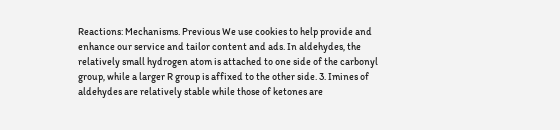Reactions: Mechanisms. Previous We use cookies to help provide and enhance our service and tailor content and ads. In aldehydes, the relatively small hydrogen atom is attached to one side of the carbonyl group, while a larger R group is affixed to the other side. 3. Imines of aldehydes are relatively stable while those of ketones are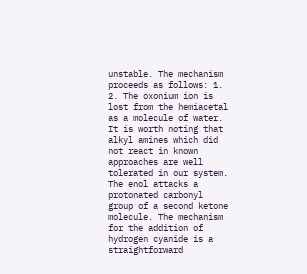unstable. The mechanism proceeds as follows: 1. 2. The oxonium ion is lost from the hemiacetal as a molecule of water. It is worth noting that alkyl amines which did not react in known approaches are well tolerated in our system. The enol attacks a protonated carbonyl group of a second ketone molecule. The mechanism for the addition of hydrogen cyanide is a straightforward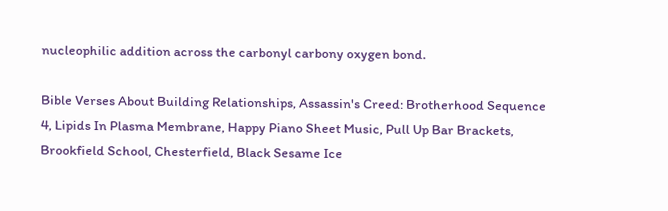nucleophilic addition across the carbonyl carbony oxygen bond.

Bible Verses About Building Relationships, Assassin's Creed: Brotherhood Sequence 4, Lipids In Plasma Membrane, Happy Piano Sheet Music, Pull Up Bar Brackets, Brookfield School, Chesterfield, Black Sesame Ice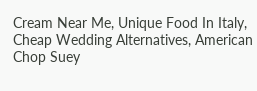Cream Near Me, Unique Food In Italy, Cheap Wedding Alternatives, American Chop Suey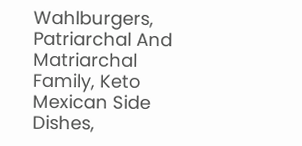Wahlburgers, Patriarchal And Matriarchal Family, Keto Mexican Side Dishes,